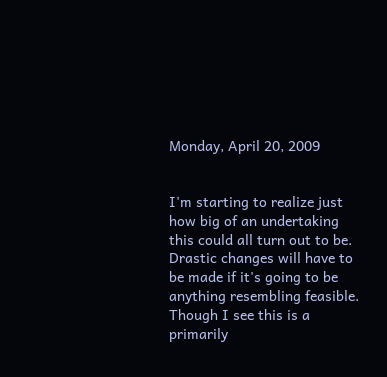Monday, April 20, 2009


I'm starting to realize just how big of an undertaking this could all turn out to be. Drastic changes will have to be made if it's going to be anything resembling feasible. Though I see this is a primarily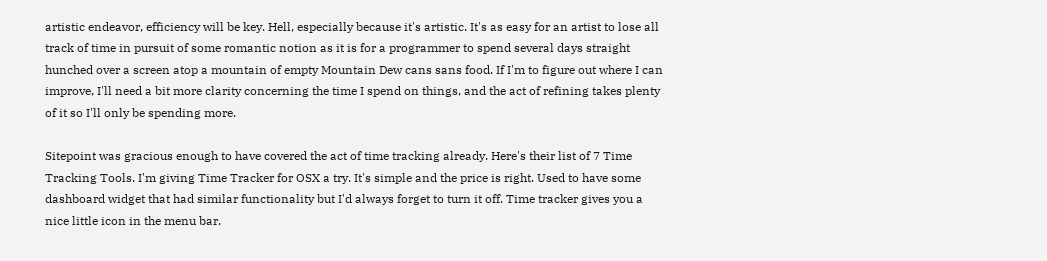artistic endeavor, efficiency will be key. Hell, especially because it's artistic. It's as easy for an artist to lose all track of time in pursuit of some romantic notion as it is for a programmer to spend several days straight hunched over a screen atop a mountain of empty Mountain Dew cans sans food. If I'm to figure out where I can improve, I'll need a bit more clarity concerning the time I spend on things, and the act of refining takes plenty of it so I'll only be spending more.

Sitepoint was gracious enough to have covered the act of time tracking already. Here's their list of 7 Time Tracking Tools. I'm giving Time Tracker for OSX a try. It's simple and the price is right. Used to have some dashboard widget that had similar functionality but I'd always forget to turn it off. Time tracker gives you a nice little icon in the menu bar.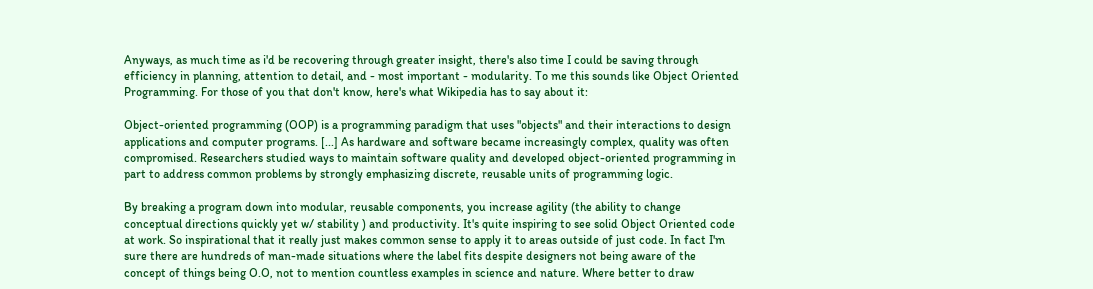Anyways, as much time as i'd be recovering through greater insight, there's also time I could be saving through efficiency in planning, attention to detail, and - most important - modularity. To me this sounds like Object Oriented Programming. For those of you that don't know, here's what Wikipedia has to say about it:

Object-oriented programming (OOP) is a programming paradigm that uses "objects" and their interactions to design applications and computer programs. [...] As hardware and software became increasingly complex, quality was often compromised. Researchers studied ways to maintain software quality and developed object-oriented programming in part to address common problems by strongly emphasizing discrete, reusable units of programming logic.

By breaking a program down into modular, reusable components, you increase agility (the ability to change conceptual directions quickly yet w/ stability ) and productivity. It's quite inspiring to see solid Object Oriented code at work. So inspirational that it really just makes common sense to apply it to areas outside of just code. In fact I'm sure there are hundreds of man-made situations where the label fits despite designers not being aware of the concept of things being O.O, not to mention countless examples in science and nature. Where better to draw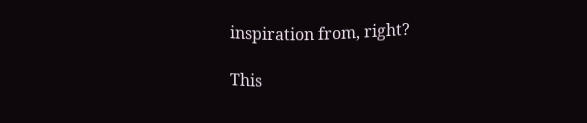inspiration from, right?

This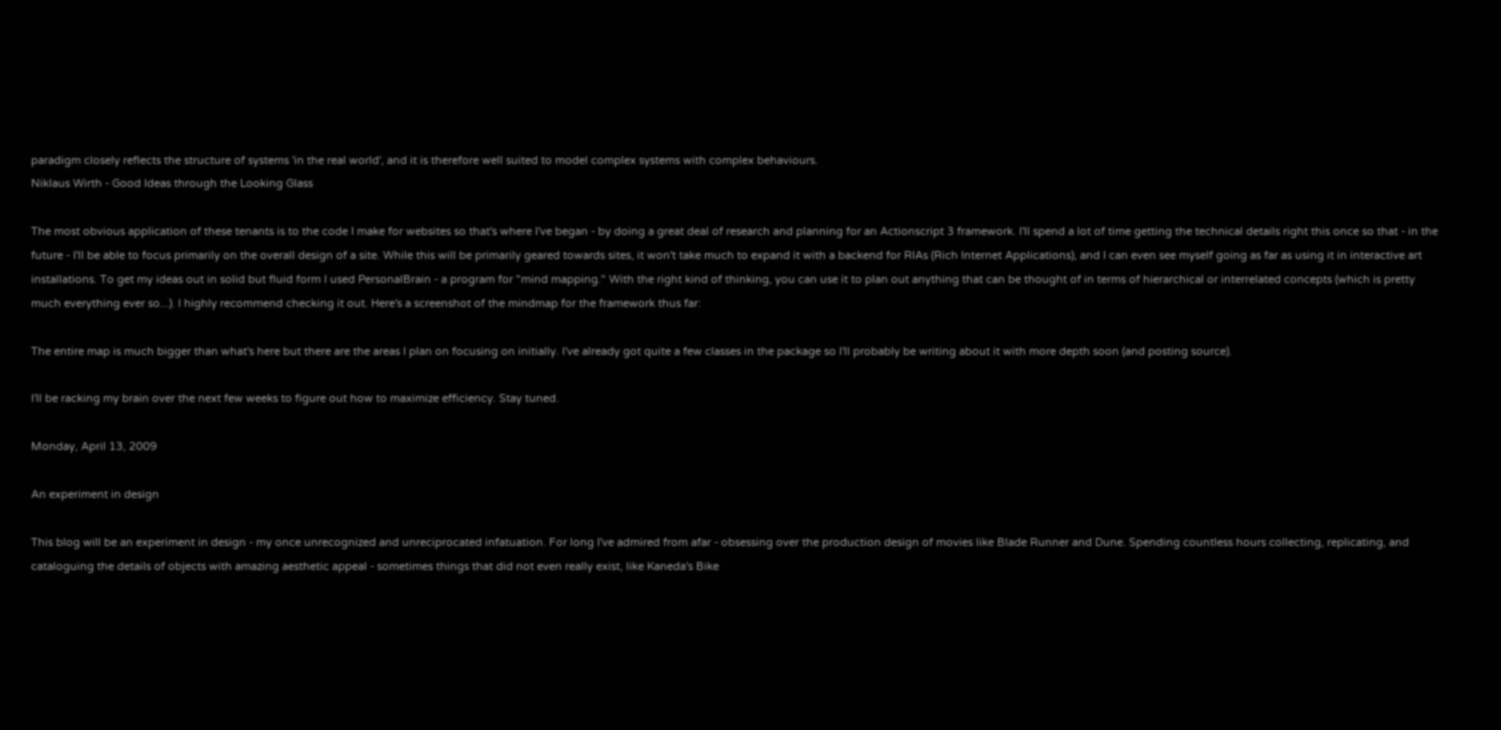paradigm closely reflects the structure of systems 'in the real world', and it is therefore well suited to model complex systems with complex behaviours.
Niklaus Wirth - Good Ideas through the Looking Glass

The most obvious application of these tenants is to the code I make for websites so that's where I've began - by doing a great deal of research and planning for an Actionscript 3 framework. I'll spend a lot of time getting the technical details right this once so that - in the future - I'll be able to focus primarily on the overall design of a site. While this will be primarily geared towards sites, it won't take much to expand it with a backend for RIAs (Rich Internet Applications), and I can even see myself going as far as using it in interactive art installations. To get my ideas out in solid but fluid form I used PersonalBrain - a program for "mind mapping." With the right kind of thinking, you can use it to plan out anything that can be thought of in terms of hierarchical or interrelated concepts (which is pretty much everything ever so...). I highly recommend checking it out. Here's a screenshot of the mindmap for the framework thus far:

The entire map is much bigger than what's here but there are the areas I plan on focusing on initially. I've already got quite a few classes in the package so I'll probably be writing about it with more depth soon (and posting source).

I'll be racking my brain over the next few weeks to figure out how to maximize efficiency. Stay tuned.

Monday, April 13, 2009

An experiment in design

This blog will be an experiment in design - my once unrecognized and unreciprocated infatuation. For long I've admired from afar - obsessing over the production design of movies like Blade Runner and Dune. Spending countless hours collecting, replicating, and cataloguing the details of objects with amazing aesthetic appeal - sometimes things that did not even really exist, like Kaneda's Bike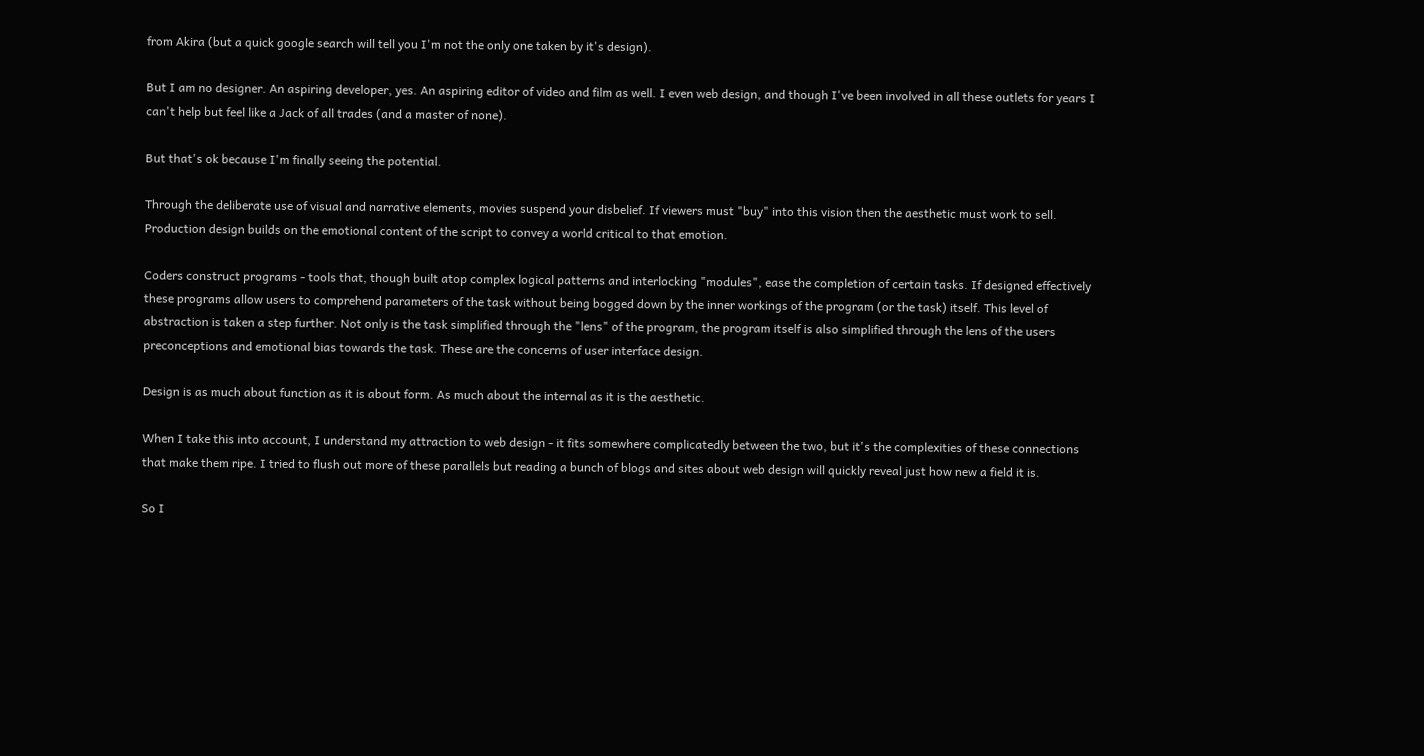from Akira (but a quick google search will tell you I'm not the only one taken by it's design).

But I am no designer. An aspiring developer, yes. An aspiring editor of video and film as well. I even web design, and though I've been involved in all these outlets for years I can't help but feel like a Jack of all trades (and a master of none).

But that's ok because I'm finally seeing the potential.

Through the deliberate use of visual and narrative elements, movies suspend your disbelief. If viewers must "buy" into this vision then the aesthetic must work to sell. Production design builds on the emotional content of the script to convey a world critical to that emotion.

Coders construct programs - tools that, though built atop complex logical patterns and interlocking "modules", ease the completion of certain tasks. If designed effectively these programs allow users to comprehend parameters of the task without being bogged down by the inner workings of the program (or the task) itself. This level of abstraction is taken a step further. Not only is the task simplified through the "lens" of the program, the program itself is also simplified through the lens of the users preconceptions and emotional bias towards the task. These are the concerns of user interface design.

Design is as much about function as it is about form. As much about the internal as it is the aesthetic.

When I take this into account, I understand my attraction to web design - it fits somewhere complicatedly between the two, but it's the complexities of these connections that make them ripe. I tried to flush out more of these parallels but reading a bunch of blogs and sites about web design will quickly reveal just how new a field it is.

So I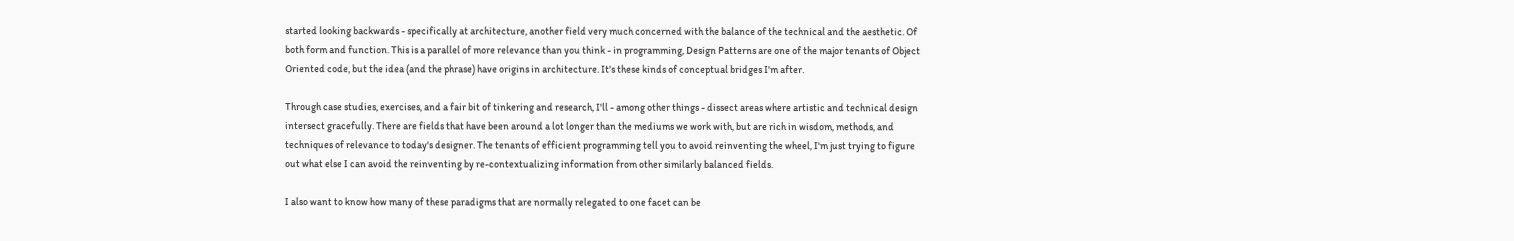started looking backwards - specifically at architecture, another field very much concerned with the balance of the technical and the aesthetic. Of both form and function. This is a parallel of more relevance than you think - in programming, Design Patterns are one of the major tenants of Object Oriented code, but the idea (and the phrase) have origins in architecture. It's these kinds of conceptual bridges I'm after.

Through case studies, exercises, and a fair bit of tinkering and research, I'll - among other things - dissect areas where artistic and technical design intersect gracefully. There are fields that have been around a lot longer than the mediums we work with, but are rich in wisdom, methods, and techniques of relevance to today's designer. The tenants of efficient programming tell you to avoid reinventing the wheel, I'm just trying to figure out what else I can avoid the reinventing by re-contextualizing information from other similarly balanced fields.

I also want to know how many of these paradigms that are normally relegated to one facet can be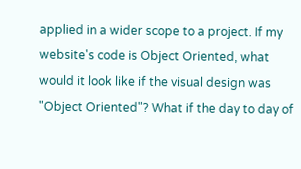applied in a wider scope to a project. If my website's code is Object Oriented, what would it look like if the visual design was "Object Oriented"? What if the day to day of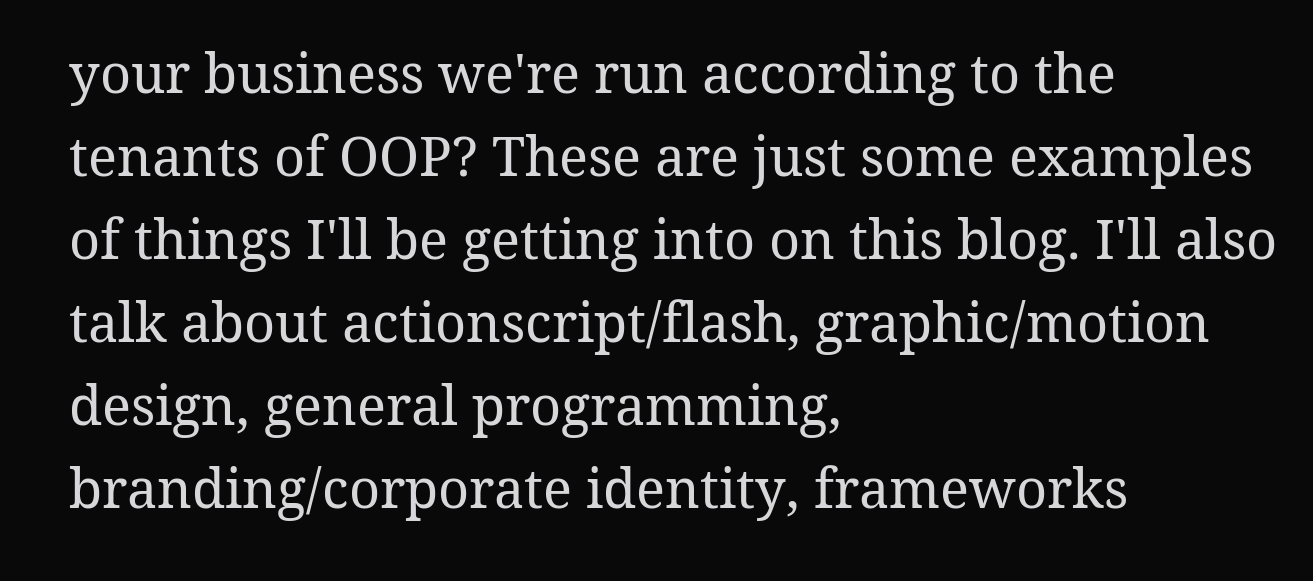your business we're run according to the tenants of OOP? These are just some examples of things I'll be getting into on this blog. I'll also talk about actionscript/flash, graphic/motion design, general programming, branding/corporate identity, frameworks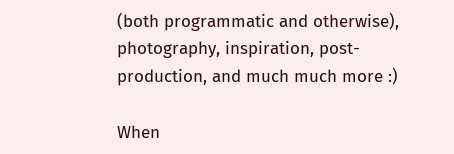(both programmatic and otherwise), photography, inspiration, post-production, and much much more :)

When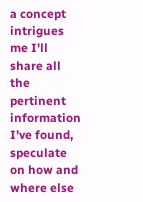a concept intrigues me I'll share all the pertinent information I've found, speculate on how and where else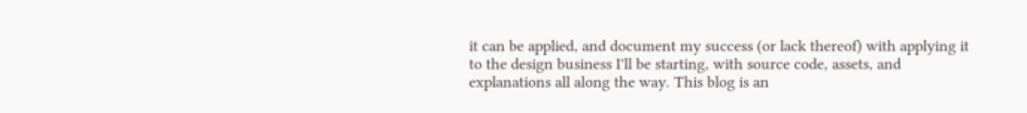it can be applied, and document my success (or lack thereof) with applying it to the design business I'll be starting, with source code, assets, and explanations all along the way. This blog is an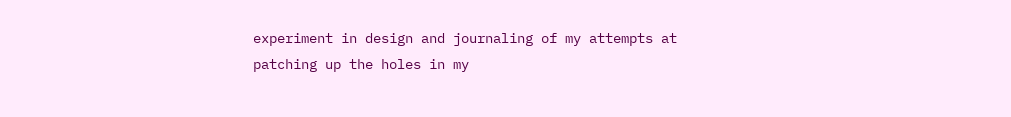experiment in design and journaling of my attempts at patching up the holes in my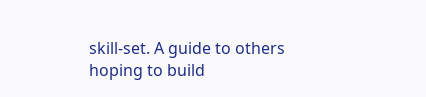skill-set. A guide to others hoping to build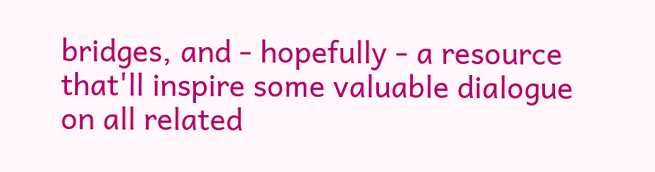bridges, and - hopefully - a resource that'll inspire some valuable dialogue on all related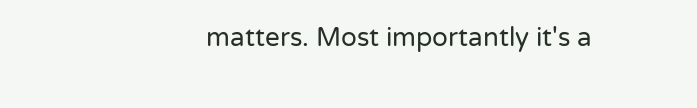matters. Most importantly it's a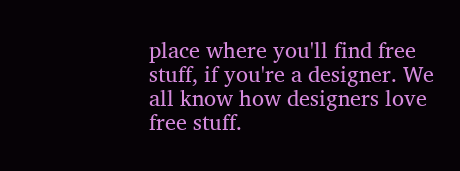place where you'll find free stuff, if you're a designer. We all know how designers love free stuff.